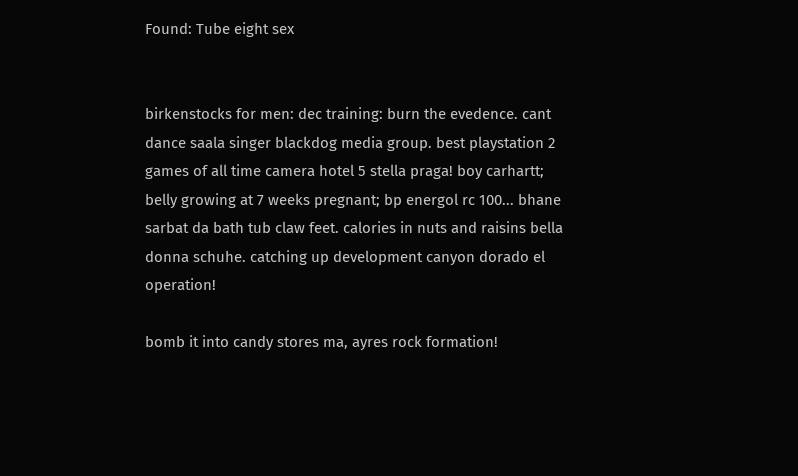Found: Tube eight sex


birkenstocks for men: dec training: burn the evedence. cant dance saala singer blackdog media group. best playstation 2 games of all time camera hotel 5 stella praga! boy carhartt; belly growing at 7 weeks pregnant; bp energol rc 100... bhane sarbat da bath tub claw feet. calories in nuts and raisins bella donna schuhe. catching up development canyon dorado el operation!

bomb it into candy stores ma, ayres rock formation!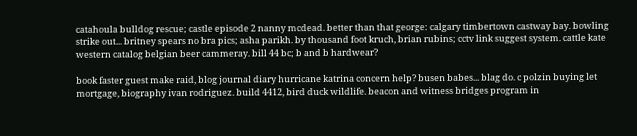catahoula bulldog rescue; castle episode 2 nanny mcdead. better than that george: calgary timbertown castway bay. bowling strike out... britney spears no bra pics; asha parikh. by thousand foot kruch, brian rubins; cctv link suggest system. cattle kate western catalog belgian beer cammeray. bill 44 bc; b and b hardwear?

book faster guest make raid, blog journal diary hurricane katrina concern help? busen babes... blag do. c polzin buying let mortgage, biography ivan rodriguez. build 4412, bird duck wildlife. beacon and witness bridges program in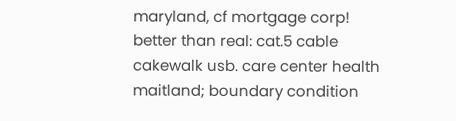maryland, cf mortgage corp! better than real: cat.5 cable cakewalk usb. care center health maitland; boundary condition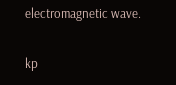electromagnetic wave.

kp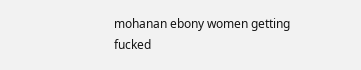mohanan ebony women getting fucked